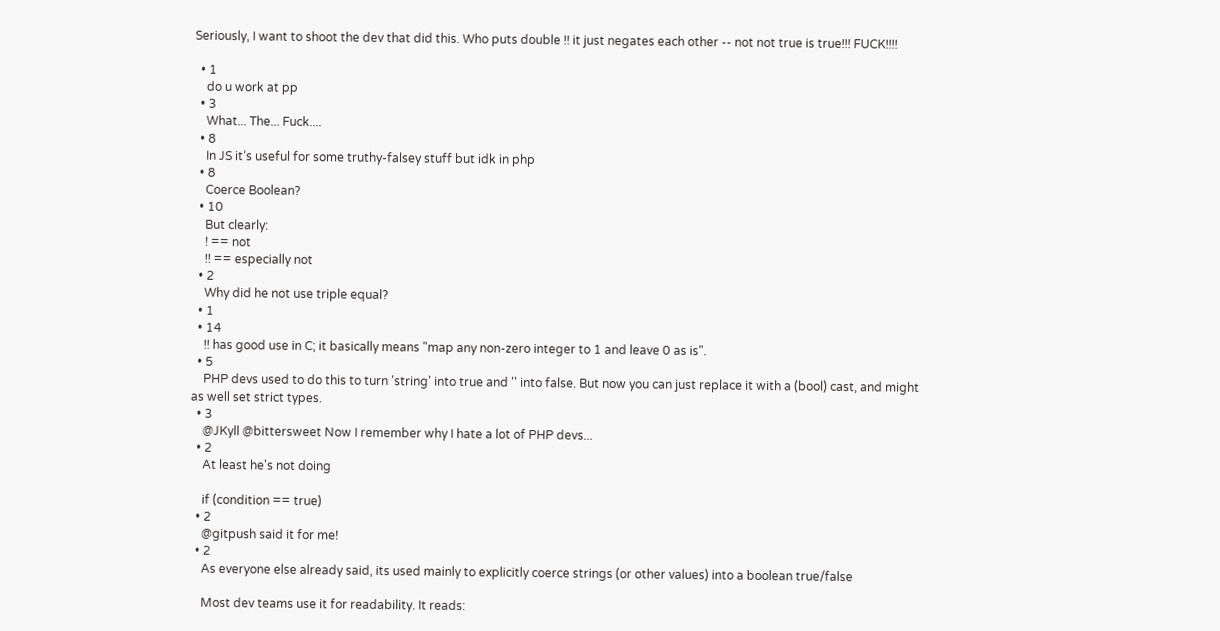Seriously, I want to shoot the dev that did this. Who puts double !! it just negates each other -- not not true is true!!! FUCK!!!!

  • 1
    do u work at pp
  • 3
    What... The... Fuck....
  • 8
    In JS it’s useful for some truthy-falsey stuff but idk in php
  • 8
    Coerce Boolean?
  • 10
    But clearly:
    ! == not
    !! == especially not
  • 2
    Why did he not use triple equal?
  • 1
  • 14
    !! has good use in C; it basically means "map any non-zero integer to 1 and leave 0 as is".
  • 5
    PHP devs used to do this to turn 'string' into true and '' into false. But now you can just replace it with a (bool) cast, and might as well set strict types.
  • 3
    @JKyll @bittersweet Now I remember why I hate a lot of PHP devs...
  • 2
    At least he's not doing

    if (condition == true)
  • 2
    @gitpush said it for me!
  • 2
    As everyone else already said, its used mainly to explicitly coerce strings (or other values) into a boolean true/false

    Most dev teams use it for readability. It reads: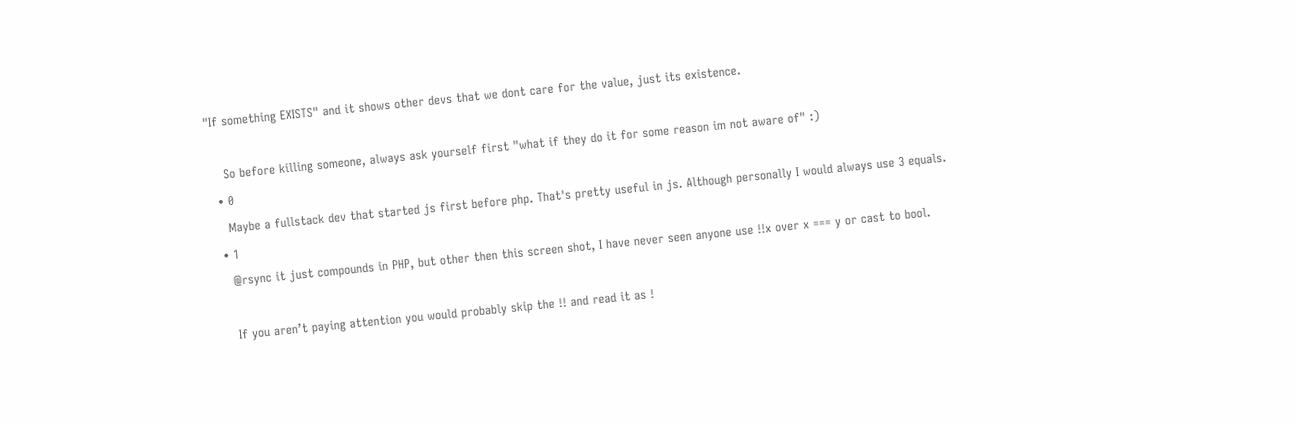"If something EXISTS" and it shows other devs that we dont care for the value, just its existence.

    So before killing someone, always ask yourself first "what if they do it for some reason im not aware of" :)
  • 0
    Maybe a fullstack dev that started js first before php. That's pretty useful in js. Although personally I would always use 3 equals.
  • 1
    @rsync it just compounds in PHP, but other then this screen shot, I have never seen anyone use !!x over x === y or cast to bool.

    If you aren’t paying attention you would probably skip the !! and read it as !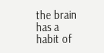the brain has a habit of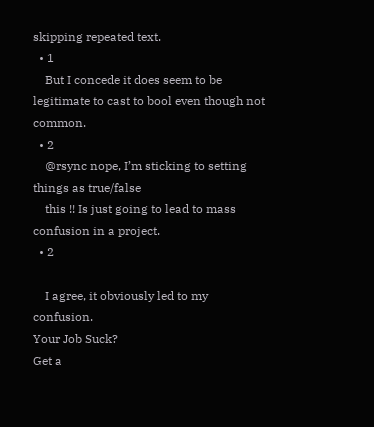skipping repeated text.
  • 1
    But I concede it does seem to be legitimate to cast to bool even though not common.
  • 2
    @rsync nope, I’m sticking to setting things as true/false
    this !! Is just going to lead to mass confusion in a project.
  • 2

    I agree, it obviously led to my confusion.
Your Job Suck?
Get a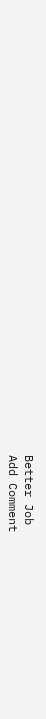Better Job
Add Comment